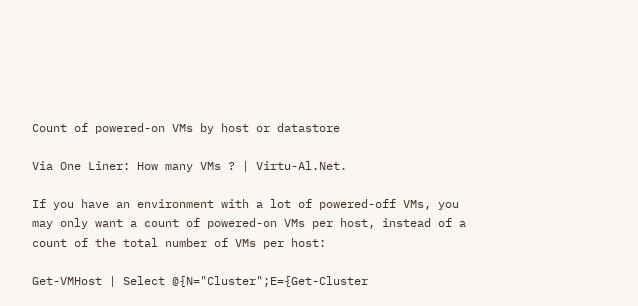Count of powered-on VMs by host or datastore

Via One Liner: How many VMs ? | Virtu-Al.Net.

If you have an environment with a lot of powered-off VMs, you may only want a count of powered-on VMs per host, instead of a count of the total number of VMs per host:

Get-VMHost | Select @{N="Cluster";E={Get-Cluster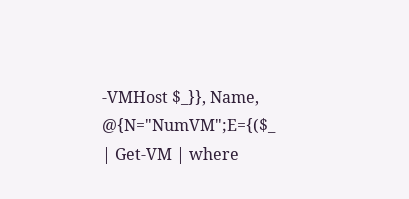-VMHost $_}}, Name, @{N="NumVM";E={($_ | Get-VM | where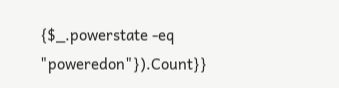{$_.powerstate -eq "poweredon"}).Count}}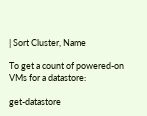| Sort Cluster, Name

To get a count of powered-on VMs for a datastore:

get-datastore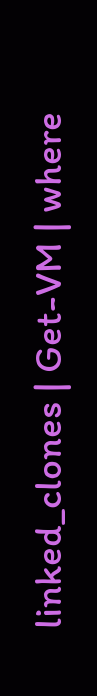linked_clones | Get-VM | where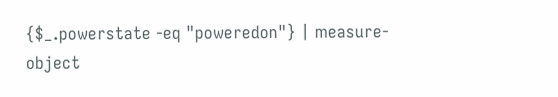{$_.powerstate -eq "poweredon"} | measure-object